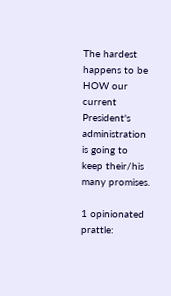The hardest happens to be HOW our current
President's administration is going to
keep their/his many promises.

1 opinionated prattle: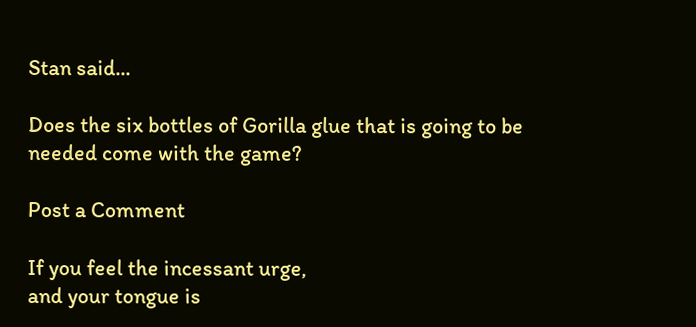Stan said...

Does the six bottles of Gorilla glue that is going to be needed come with the game?

Post a Comment

If you feel the incessant urge,
and your tongue is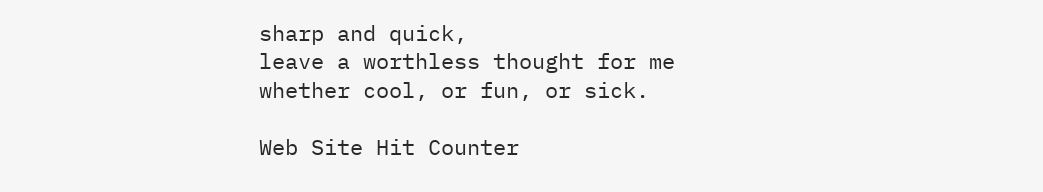sharp and quick,
leave a worthless thought for me
whether cool, or fun, or sick.

Web Site Hit Counter